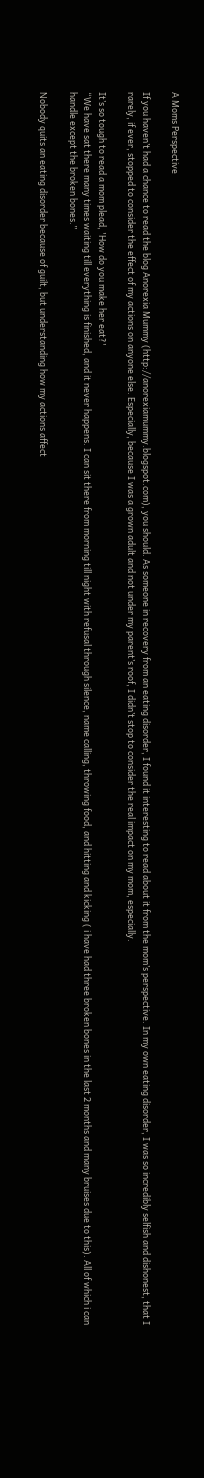A Moms Perspective

If you haven’t had a chance to read the blog Anorexia Mummy (http://anorexiamummy.blogspot.com), you should. As someone in recovery from an eating disorder, I found it interesting to read about it from the mom’s perspective. In my own eating disorder, I was so incredibly selfish and dishonest, that I rarely, if ever, stopped to consider the effect of my actions on anyone else. Especially, because I was a grown adult and not under my parent’s roof, I didn’t stop to consider the real impact on my mom, especially.

It’s so tough to read a mom plead, 'How do you make her eat?'
“We have sat there many times waiting till everything is finished, and it never happens. I can sit there from morning till night with refusal through silence, name calling, throwing food, and hitting and kicking ( i have had three broken bones in the last 2 months and many bruises due to this). All of which i can handle except the broken bones.”

Nobody quits an eating disorder because of guilt, but understanding how my actions affect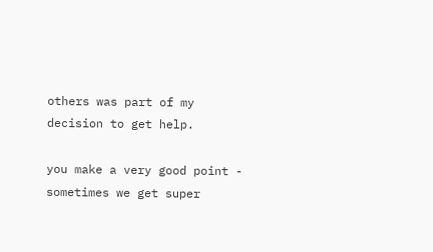others was part of my decision to get help.

you make a very good point - sometimes we get super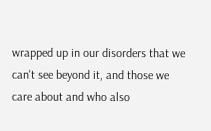wrapped up in our disorders that we can't see beyond it, and those we care about and who also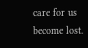care for us become lost.